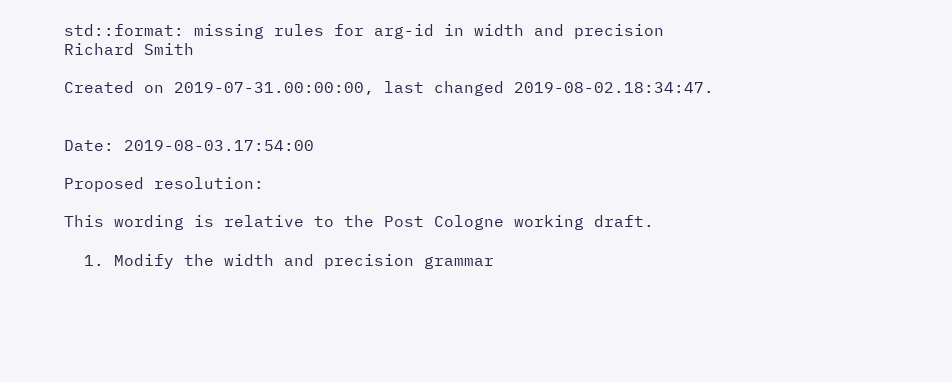std::format: missing rules for arg-id in width and precision
Richard Smith

Created on 2019-07-31.00:00:00, last changed 2019-08-02.18:34:47.


Date: 2019-08-03.17:54:00

Proposed resolution:

This wording is relative to the Post Cologne working draft.

  1. Modify the width and precision grammar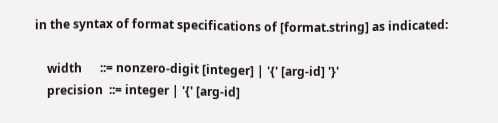in the syntax of format specifications of [format.string] as indicated:

    width      ::= nonzero-digit [integer] | '{' [arg-id] '}'
    precision  ::= integer | '{' [arg-id]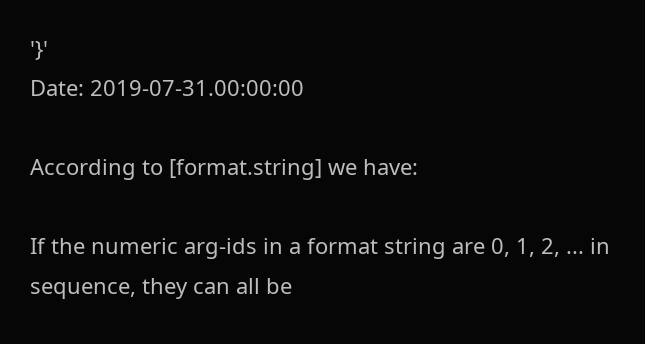'}'
Date: 2019-07-31.00:00:00

According to [format.string] we have:

If the numeric arg-ids in a format string are 0, 1, 2, ... in sequence, they can all be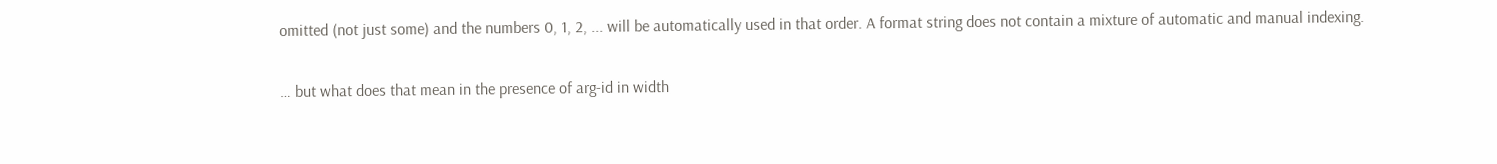omitted (not just some) and the numbers 0, 1, 2, ... will be automatically used in that order. A format string does not contain a mixture of automatic and manual indexing.

… but what does that mean in the presence of arg-id in width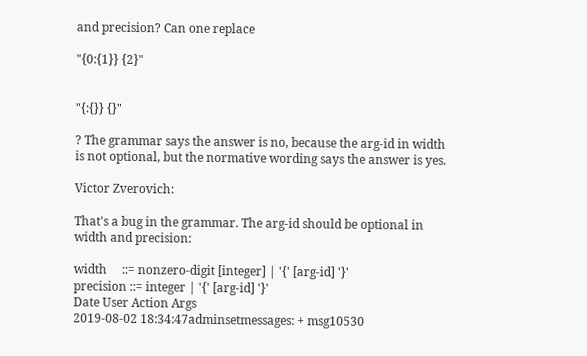and precision? Can one replace

"{0:{1}} {2}"


"{:{}} {}"

? The grammar says the answer is no, because the arg-id in width is not optional, but the normative wording says the answer is yes.

Victor Zverovich:

That's a bug in the grammar. The arg-id should be optional in width and precision:

width     ::= nonzero-digit [integer] | '{' [arg-id] '}'
precision ::= integer | '{' [arg-id] '}'
Date User Action Args
2019-08-02 18:34:47adminsetmessages: + msg10530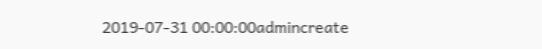2019-07-31 00:00:00admincreate